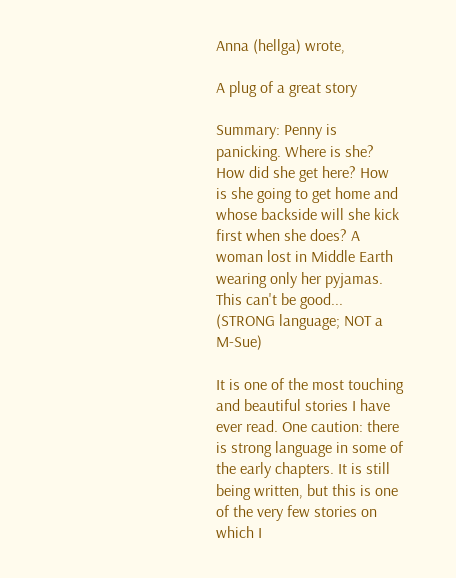Anna (hellga) wrote,

A plug of a great story

Summary: Penny is panicking. Where is she? How did she get here? How is she going to get home and whose backside will she kick first when she does? A woman lost in Middle Earth wearing only her pyjamas. This can't be good... (STRONG language; NOT a M-Sue)

It is one of the most touching and beautiful stories I have ever read. One caution: there is strong language in some of the early chapters. It is still being written, but this is one of the very few stories on which I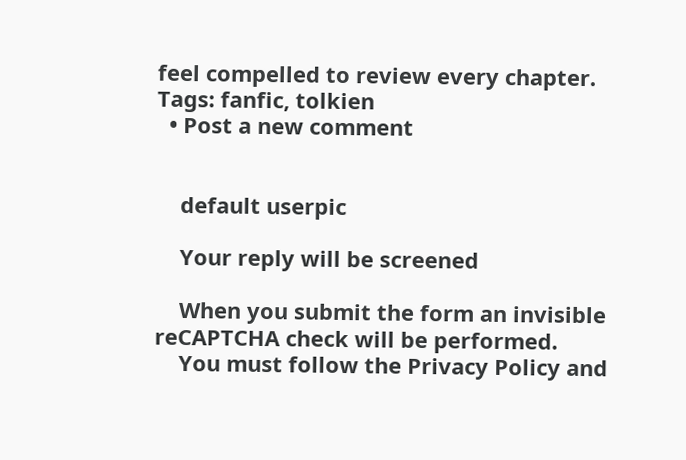feel compelled to review every chapter.
Tags: fanfic, tolkien
  • Post a new comment


    default userpic

    Your reply will be screened

    When you submit the form an invisible reCAPTCHA check will be performed.
    You must follow the Privacy Policy and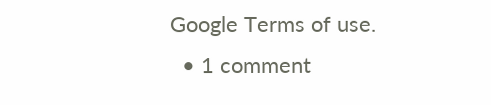Google Terms of use.
  • 1 comment